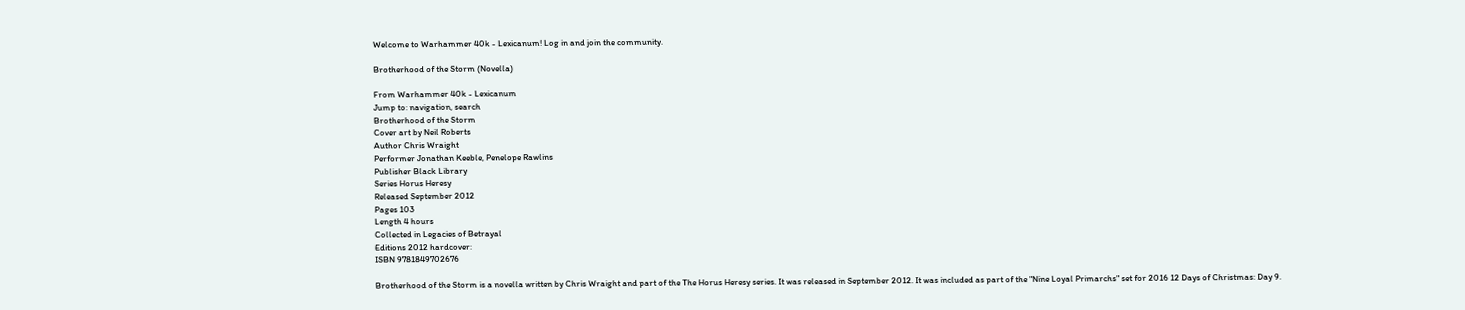Welcome to Warhammer 40k - Lexicanum! Log in and join the community.

Brotherhood of the Storm (Novella)

From Warhammer 40k - Lexicanum
Jump to: navigation, search
Brotherhood of the Storm
Cover art by Neil Roberts
Author Chris Wraight
Performer Jonathan Keeble, Penelope Rawlins
Publisher Black Library
Series Horus Heresy
Released September 2012
Pages 103
Length 4 hours
Collected in Legacies of Betrayal
Editions 2012 hardcover:
ISBN 9781849702676

Brotherhood of the Storm is a novella written by Chris Wraight and part of the The Horus Heresy series. It was released in September 2012. It was included as part of the "Nine Loyal Primarchs" set for 2016 12 Days of Christmas: Day 9.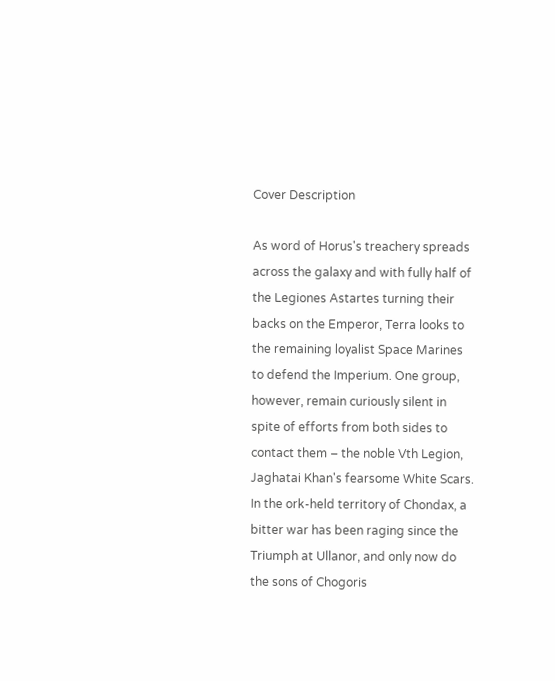Cover Description

As word of Horus's treachery spreads across the galaxy and with fully half of the Legiones Astartes turning their backs on the Emperor, Terra looks to the remaining loyalist Space Marines to defend the Imperium. One group, however, remain curiously silent in spite of efforts from both sides to contact them – the noble Vth Legion, Jaghatai Khan's fearsome White Scars. In the ork-held territory of Chondax, a bitter war has been raging since the Triumph at Ullanor, and only now do the sons of Chogoris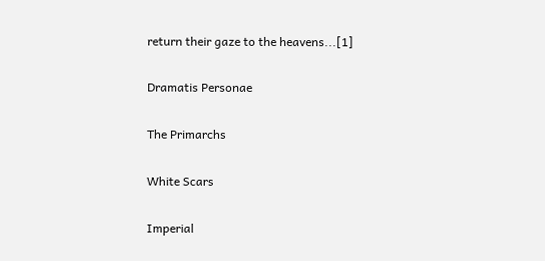return their gaze to the heavens...[1]

Dramatis Personae

The Primarchs

White Scars

Imperial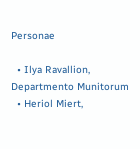Personae

  • Ilya Ravallion, Departmento Munitorum
  • Heriol Miert,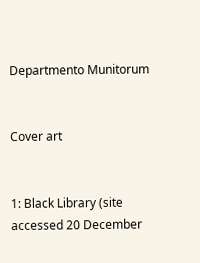Departmento Munitorum


Cover art


1: Black Library (site accessed 20 December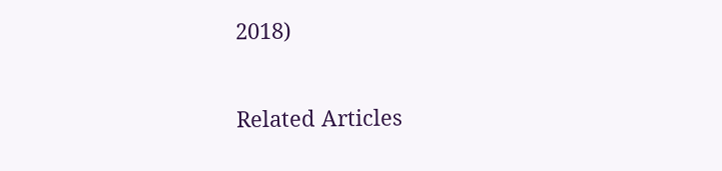2018)

Related Articles